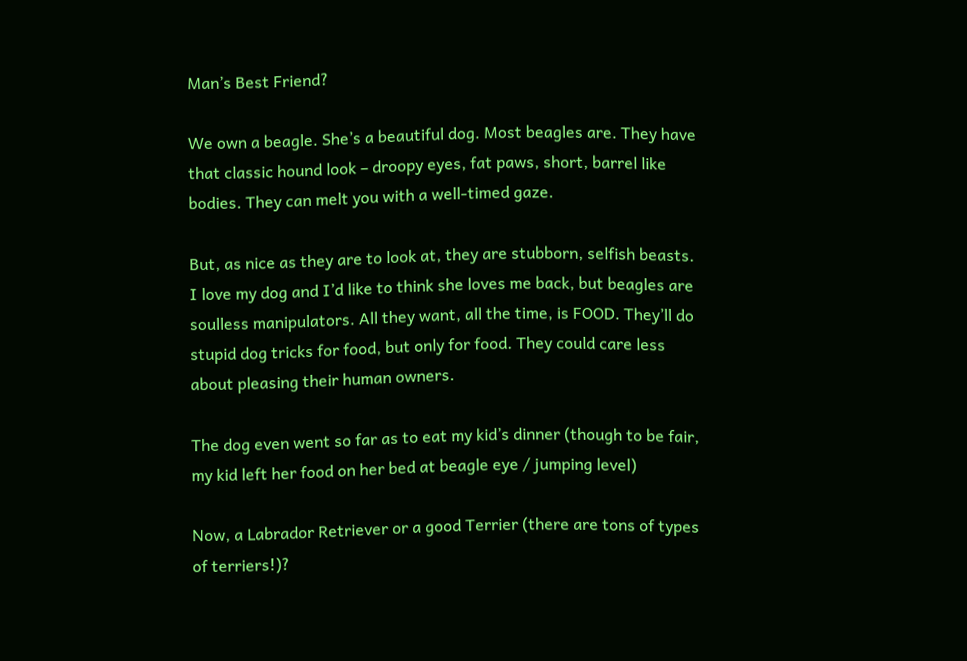Man’s Best Friend?

We own a beagle. She’s a beautiful dog. Most beagles are. They have that classic hound look – droopy eyes, fat paws, short, barrel like bodies. They can melt you with a well-timed gaze.

But, as nice as they are to look at, they are stubborn, selfish beasts. I love my dog and I’d like to think she loves me back, but beagles are soulless manipulators. All they want, all the time, is FOOD. They’ll do stupid dog tricks for food, but only for food. They could care less about pleasing their human owners.

The dog even went so far as to eat my kid’s dinner (though to be fair, my kid left her food on her bed at beagle eye / jumping level)

Now, a Labrador Retriever or a good Terrier (there are tons of types of terriers!)?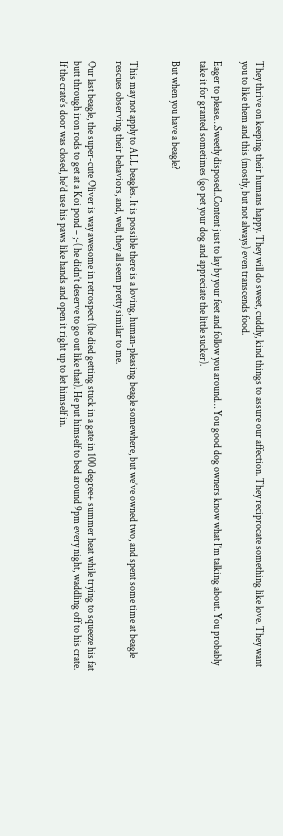They thrive on keeping their humans happy. They will do sweet, cuddly, kind things to assure our affection. They reciprocate something like love. They want you to like them and this (mostly, but not always) even transcends food.

Eager to please…Sweetly disposed..Content just to lay by your feet and follow you around… You good dog owners know what I’m talking about. You probably take it for granted sometimes (go pet your dog and appreciate the little sucker).

But when you have a beagle?


This may not apply to ALL beagles. It is possible there is a loving, human-pleasing beagle somewhere, but we’ve owned two, and spent some time at beagle rescues observing their behaviors, and, well, they all seem pretty similar to me.

Our last beagle, the super-cute Oliver is way awesome in retrospect (he died getting stuck in a gate in 100 degree+ summer heat while trying to squeeze his fat butt through iron rods to get at a Koi pond – ;-( he didn’t deserve to go out like that). He put himself to bed around 9pm every night, waddling off to his crate. If the crate’s door was closed, he’d use his paws like hands and open it right up to let himself in.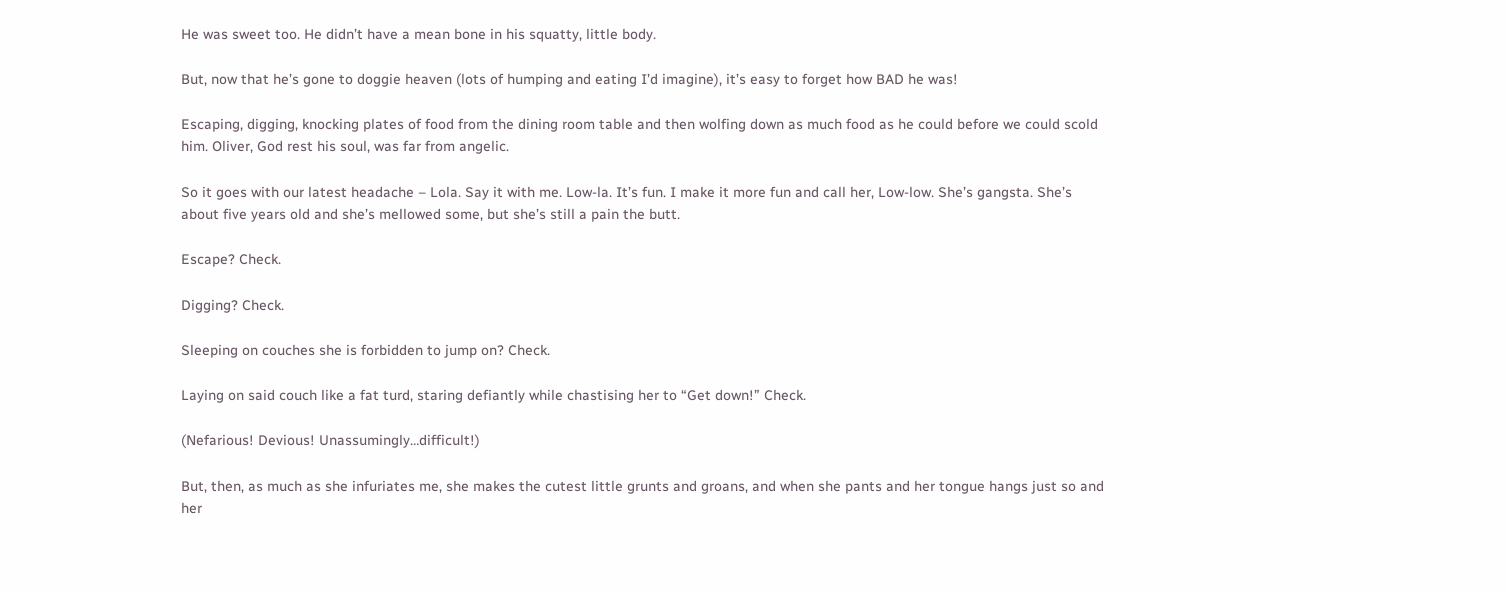He was sweet too. He didn’t have a mean bone in his squatty, little body.

But, now that he’s gone to doggie heaven (lots of humping and eating I’d imagine), it’s easy to forget how BAD he was!

Escaping, digging, knocking plates of food from the dining room table and then wolfing down as much food as he could before we could scold him. Oliver, God rest his soul, was far from angelic.

So it goes with our latest headache – Lola. Say it with me. Low-la. It’s fun. I make it more fun and call her, Low-low. She’s gangsta. She’s about five years old and she’s mellowed some, but she’s still a pain the butt.

Escape? Check.

Digging? Check.

Sleeping on couches she is forbidden to jump on? Check.

Laying on said couch like a fat turd, staring defiantly while chastising her to “Get down!” Check.

(Nefarious! Devious! Unassumingly…difficult!)

But, then, as much as she infuriates me, she makes the cutest little grunts and groans, and when she pants and her tongue hangs just so and her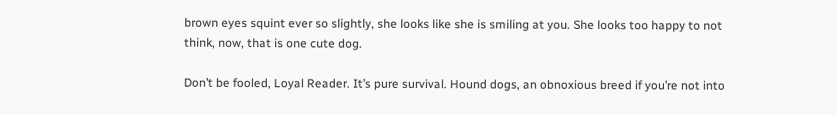brown eyes squint ever so slightly, she looks like she is smiling at you. She looks too happy to not think, now, that is one cute dog.

Don’t be fooled, Loyal Reader. It’s pure survival. Hound dogs, an obnoxious breed if you’re not into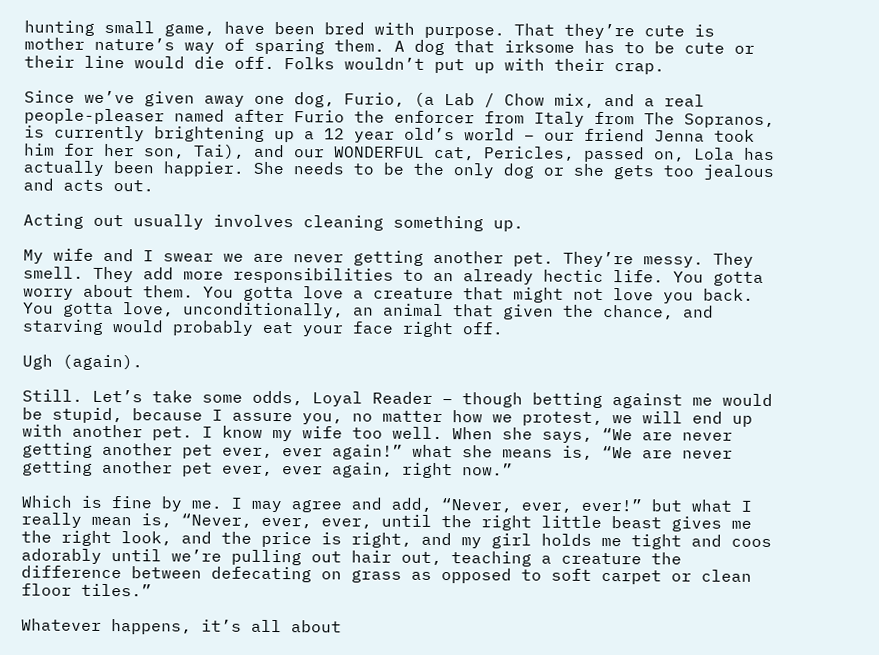hunting small game, have been bred with purpose. That they’re cute is mother nature’s way of sparing them. A dog that irksome has to be cute or their line would die off. Folks wouldn’t put up with their crap.

Since we’ve given away one dog, Furio, (a Lab / Chow mix, and a real people-pleaser named after Furio the enforcer from Italy from The Sopranos, is currently brightening up a 12 year old’s world – our friend Jenna took him for her son, Tai), and our WONDERFUL cat, Pericles, passed on, Lola has actually been happier. She needs to be the only dog or she gets too jealous and acts out.

Acting out usually involves cleaning something up.

My wife and I swear we are never getting another pet. They’re messy. They smell. They add more responsibilities to an already hectic life. You gotta worry about them. You gotta love a creature that might not love you back. You gotta love, unconditionally, an animal that given the chance, and starving would probably eat your face right off.

Ugh (again).

Still. Let’s take some odds, Loyal Reader – though betting against me would be stupid, because I assure you, no matter how we protest, we will end up with another pet. I know my wife too well. When she says, “We are never getting another pet ever, ever again!” what she means is, “We are never getting another pet ever, ever again, right now.”

Which is fine by me. I may agree and add, “Never, ever, ever!” but what I really mean is, “Never, ever, ever, until the right little beast gives me the right look, and the price is right, and my girl holds me tight and coos adorably until we’re pulling out hair out, teaching a creature the difference between defecating on grass as opposed to soft carpet or clean floor tiles.”

Whatever happens, it’s all about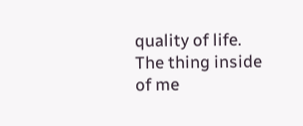quality of life. The thing inside of me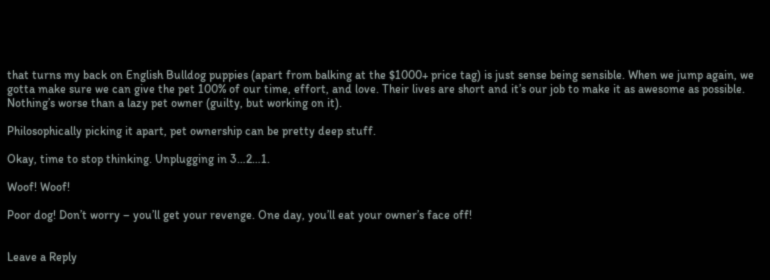that turns my back on English Bulldog puppies (apart from balking at the $1000+ price tag) is just sense being sensible. When we jump again, we gotta make sure we can give the pet 100% of our time, effort, and love. Their lives are short and it’s our job to make it as awesome as possible. Nothing’s worse than a lazy pet owner (guilty, but working on it).

Philosophically picking it apart, pet ownership can be pretty deep stuff.

Okay, time to stop thinking. Unplugging in 3…2…1.

Woof! Woof!

Poor dog! Don’t worry – you’ll get your revenge. One day, you’ll eat your owner’s face off!


Leave a Reply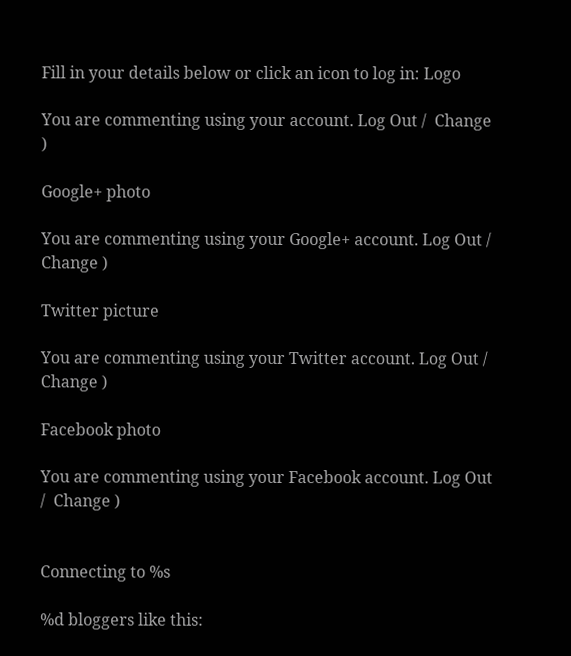Fill in your details below or click an icon to log in: Logo

You are commenting using your account. Log Out /  Change )

Google+ photo

You are commenting using your Google+ account. Log Out /  Change )

Twitter picture

You are commenting using your Twitter account. Log Out /  Change )

Facebook photo

You are commenting using your Facebook account. Log Out /  Change )


Connecting to %s

%d bloggers like this: